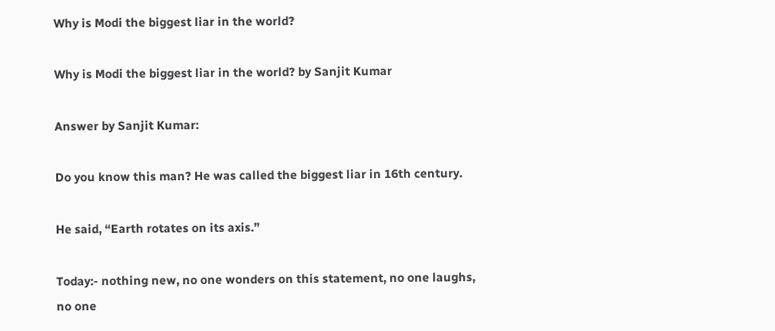Why is Modi the biggest liar in the world?

Why is Modi the biggest liar in the world? by Sanjit Kumar

Answer by Sanjit Kumar:

Do you know this man? He was called the biggest liar in 16th century.

He said, “Earth rotates on its axis.”

Today:- nothing new, no one wonders on this statement, no one laughs, no one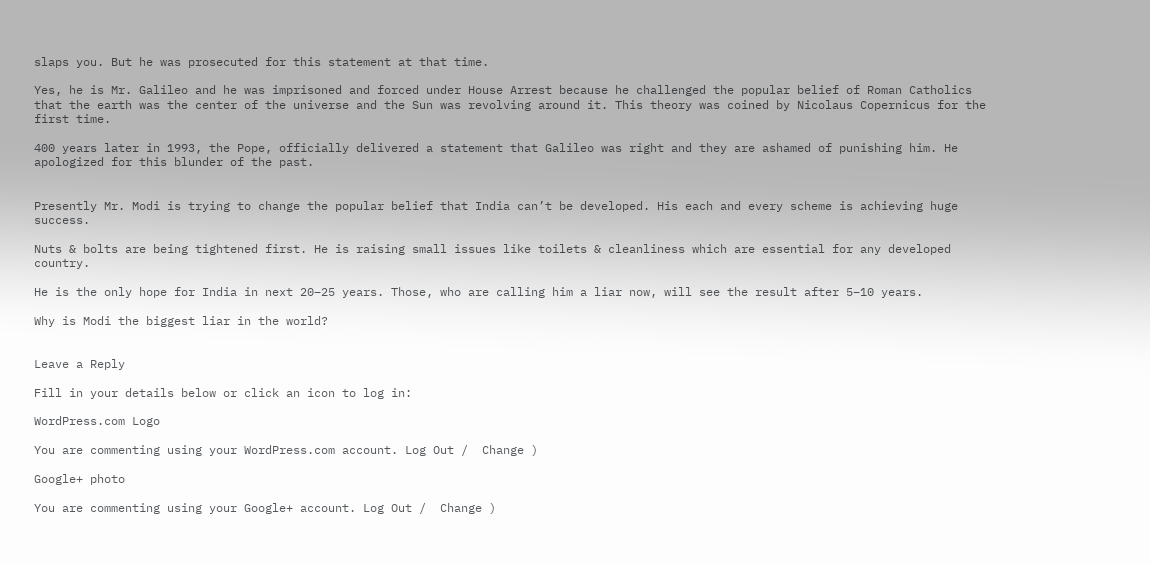slaps you. But he was prosecuted for this statement at that time.

Yes, he is Mr. Galileo and he was imprisoned and forced under House Arrest because he challenged the popular belief of Roman Catholics that the earth was the center of the universe and the Sun was revolving around it. This theory was coined by Nicolaus Copernicus for the first time.

400 years later in 1993, the Pope, officially delivered a statement that Galileo was right and they are ashamed of punishing him. He apologized for this blunder of the past.


Presently Mr. Modi is trying to change the popular belief that India can’t be developed. His each and every scheme is achieving huge success.

Nuts & bolts are being tightened first. He is raising small issues like toilets & cleanliness which are essential for any developed country.

He is the only hope for India in next 20–25 years. Those, who are calling him a liar now, will see the result after 5–10 years.

Why is Modi the biggest liar in the world?


Leave a Reply

Fill in your details below or click an icon to log in:

WordPress.com Logo

You are commenting using your WordPress.com account. Log Out /  Change )

Google+ photo

You are commenting using your Google+ account. Log Out /  Change )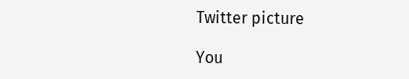Twitter picture

You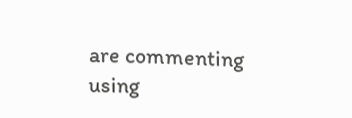are commenting using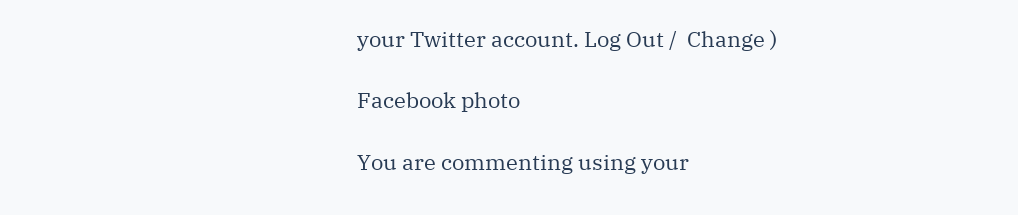your Twitter account. Log Out /  Change )

Facebook photo

You are commenting using your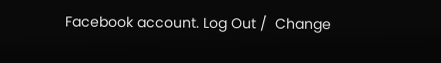Facebook account. Log Out /  Change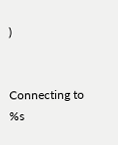)


Connecting to %s